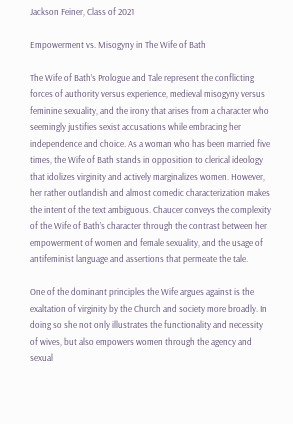Jackson Feiner, Class of 2021

Empowerment vs. Misogyny in The Wife of Bath

The Wife of Bath’s Prologue and Tale represent the conflicting forces of authority versus experience, medieval misogyny versus feminine sexuality, and the irony that arises from a character who seemingly justifies sexist accusations while embracing her independence and choice. As a woman who has been married five times, the Wife of Bath stands in opposition to clerical ideology that idolizes virginity and actively marginalizes women. However, her rather outlandish and almost comedic characterization makes the intent of the text ambiguous. Chaucer conveys the complexity of the Wife of Bath’s character through the contrast between her empowerment of women and female sexuality, and the usage of antifeminist language and assertions that permeate the tale.

One of the dominant principles the Wife argues against is the exaltation of virginity by the Church and society more broadly. In doing so she not only illustrates the functionality and necessity of wives, but also empowers women through the agency and sexual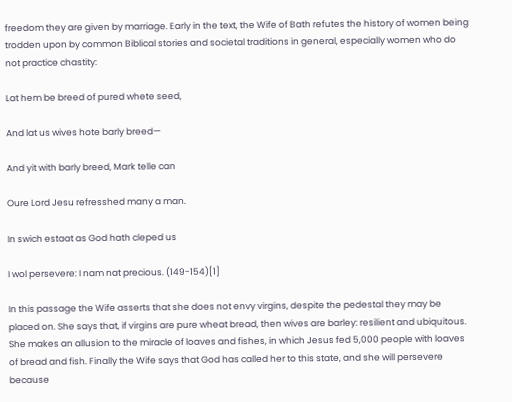freedom they are given by marriage. Early in the text, the Wife of Bath refutes the history of women being trodden upon by common Biblical stories and societal traditions in general, especially women who do not practice chastity:

Lat hem be breed of pured whete seed,

And lat us wives hote barly breed—

And yit with barly breed, Mark telle can

Oure Lord Jesu refresshed many a man.

In swich estaat as God hath cleped us

I wol persevere: I nam nat precious. (149-154)[1]

In this passage the Wife asserts that she does not envy virgins, despite the pedestal they may be placed on. She says that, if virgins are pure wheat bread, then wives are barley: resilient and ubiquitous. She makes an allusion to the miracle of loaves and fishes, in which Jesus fed 5,000 people with loaves of bread and fish. Finally the Wife says that God has called her to this state, and she will persevere because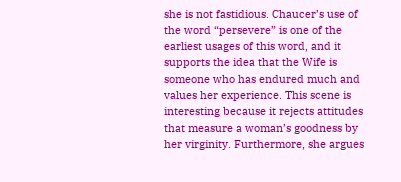she is not fastidious. Chaucer’s use of the word “persevere” is one of the earliest usages of this word, and it supports the idea that the Wife is someone who has endured much and values her experience. This scene is interesting because it rejects attitudes that measure a woman’s goodness by her virginity. Furthermore, she argues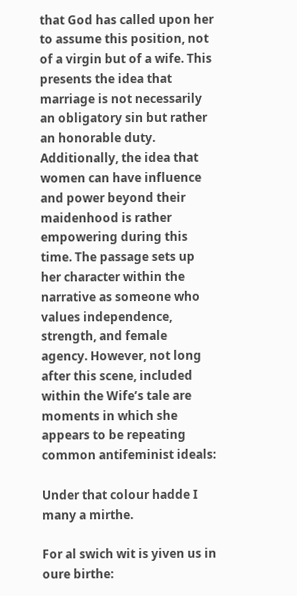that God has called upon her to assume this position, not of a virgin but of a wife. This presents the idea that marriage is not necessarily an obligatory sin but rather an honorable duty. Additionally, the idea that women can have influence and power beyond their maidenhood is rather empowering during this time. The passage sets up her character within the narrative as someone who values independence, strength, and female agency. However, not long after this scene, included within the Wife’s tale are moments in which she appears to be repeating common antifeminist ideals:

Under that colour hadde I many a mirthe.

For al swich wit is yiven us in oure birthe: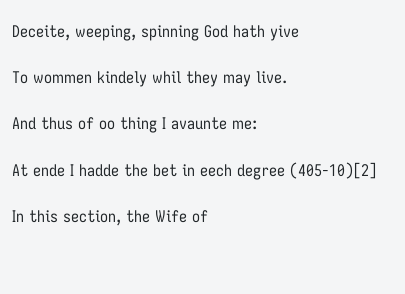Deceite, weeping, spinning God hath yive

To wommen kindely whil they may live.

And thus of oo thing I avaunte me:

At ende I hadde the bet in eech degree (405-10)[2]

In this section, the Wife of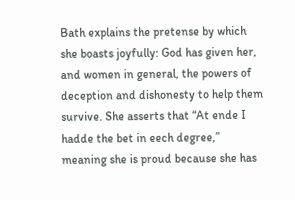Bath explains the pretense by which she boasts joyfully: God has given her, and women in general, the powers of deception and dishonesty to help them survive. She asserts that “At ende I hadde the bet in eech degree,” meaning she is proud because she has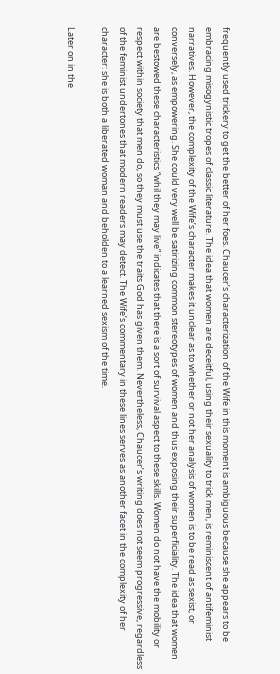frequently used trickery to get the better of her foes. Chaucer’s characterization of the Wife in this moment is ambiguous because she appears to be embracing misogynistic tropes of classic literature. The idea that women are deceitful, using their sexuality to trick men, is reminiscent of antifeminist narratives. However, the complexity of the Wife’s character makes it unclear as to whether or not her analysis of women is to be read as sexist, or conversely, as empowering. She could very well be satirizing common stereotypes of women and thus exposing their superficiality. The idea that women are bestowed these characteristics “whil they may live” indicates that there is a sort of survival aspect to these skills. Women do not have the mobility or respect within society that men do, so they must use the traits God has given them. Nevertheless, Chaucer’s writing does not seem progressive, regardless of the feminist undertones that modern readers may detect. The Wife’s commentary in these lines serves as another facet in the complexity of her character: she is both a liberated woman and beholden to a learned sexism of the time.

Later on in the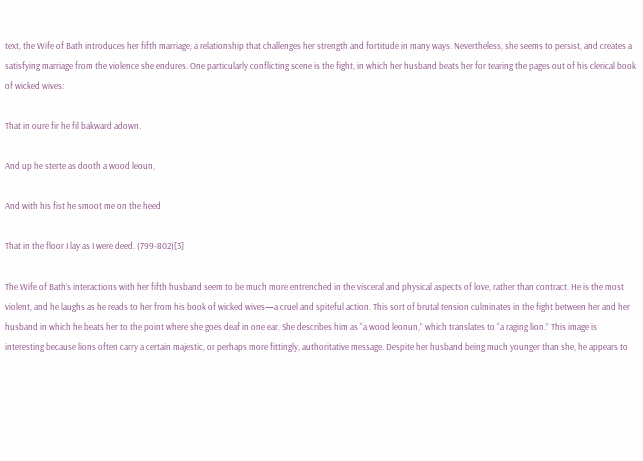text, the Wife of Bath introduces her fifth marriage, a relationship that challenges her strength and fortitude in many ways. Nevertheless, she seems to persist, and creates a satisfying marriage from the violence she endures. One particularly conflicting scene is the fight, in which her husband beats her for tearing the pages out of his clerical book of wicked wives:

That in oure fir he fil bakward adown.

And up he sterte as dooth a wood leoun,

And with his fist he smoot me on the heed

That in the floor I lay as I were deed. (799-802)[3]

The Wife of Bath’s interactions with her fifth husband seem to be much more entrenched in the visceral and physical aspects of love, rather than contract. He is the most violent, and he laughs as he reads to her from his book of wicked wives—a cruel and spiteful action. This sort of brutal tension culminates in the fight between her and her husband in which he beats her to the point where she goes deaf in one ear. She describes him as “a wood leonun,” which translates to “a raging lion.” This image is interesting because lions often carry a certain majestic, or perhaps more fittingly, authoritative message. Despite her husband being much younger than she, he appears to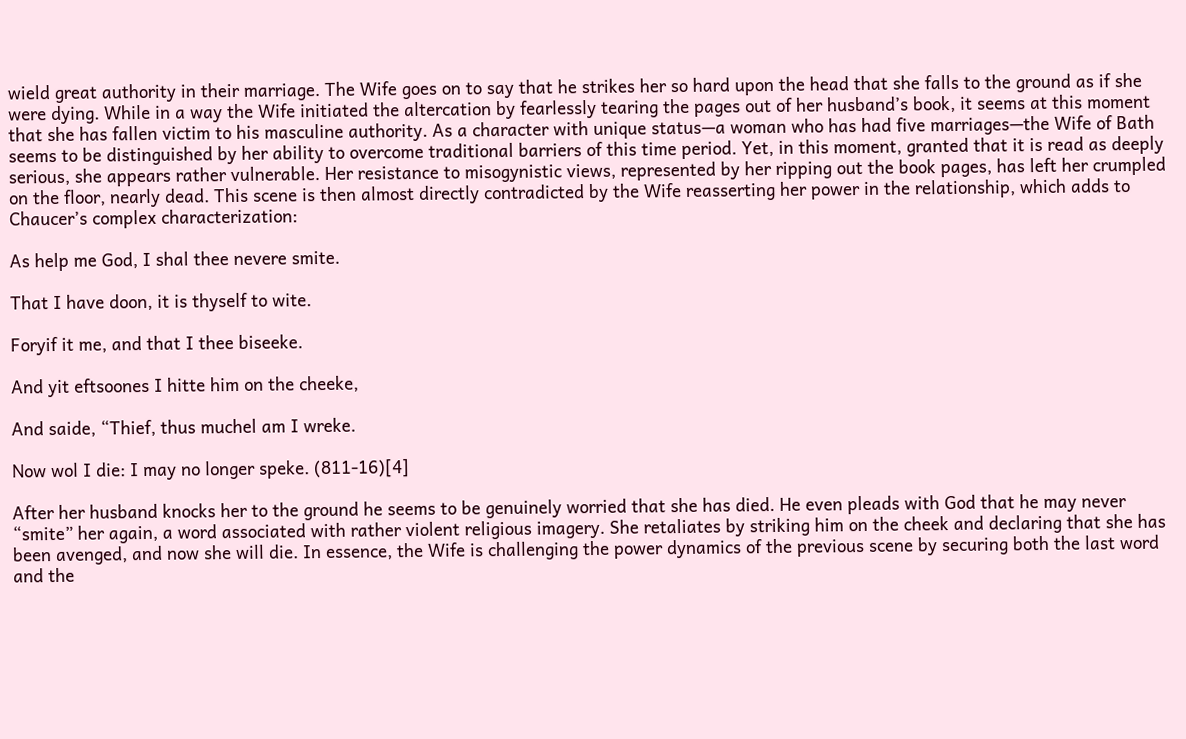wield great authority in their marriage. The Wife goes on to say that he strikes her so hard upon the head that she falls to the ground as if she were dying. While in a way the Wife initiated the altercation by fearlessly tearing the pages out of her husband’s book, it seems at this moment that she has fallen victim to his masculine authority. As a character with unique status—a woman who has had five marriages—the Wife of Bath seems to be distinguished by her ability to overcome traditional barriers of this time period. Yet, in this moment, granted that it is read as deeply serious, she appears rather vulnerable. Her resistance to misogynistic views, represented by her ripping out the book pages, has left her crumpled on the floor, nearly dead. This scene is then almost directly contradicted by the Wife reasserting her power in the relationship, which adds to Chaucer’s complex characterization:

As help me God, I shal thee nevere smite.

That I have doon, it is thyself to wite.

Foryif it me, and that I thee biseeke.

And yit eftsoones I hitte him on the cheeke,

And saide, “Thief, thus muchel am I wreke.

Now wol I die: I may no longer speke. (811-16)[4]

After her husband knocks her to the ground he seems to be genuinely worried that she has died. He even pleads with God that he may never “smite” her again, a word associated with rather violent religious imagery. She retaliates by striking him on the cheek and declaring that she has been avenged, and now she will die. In essence, the Wife is challenging the power dynamics of the previous scene by securing both the last word and the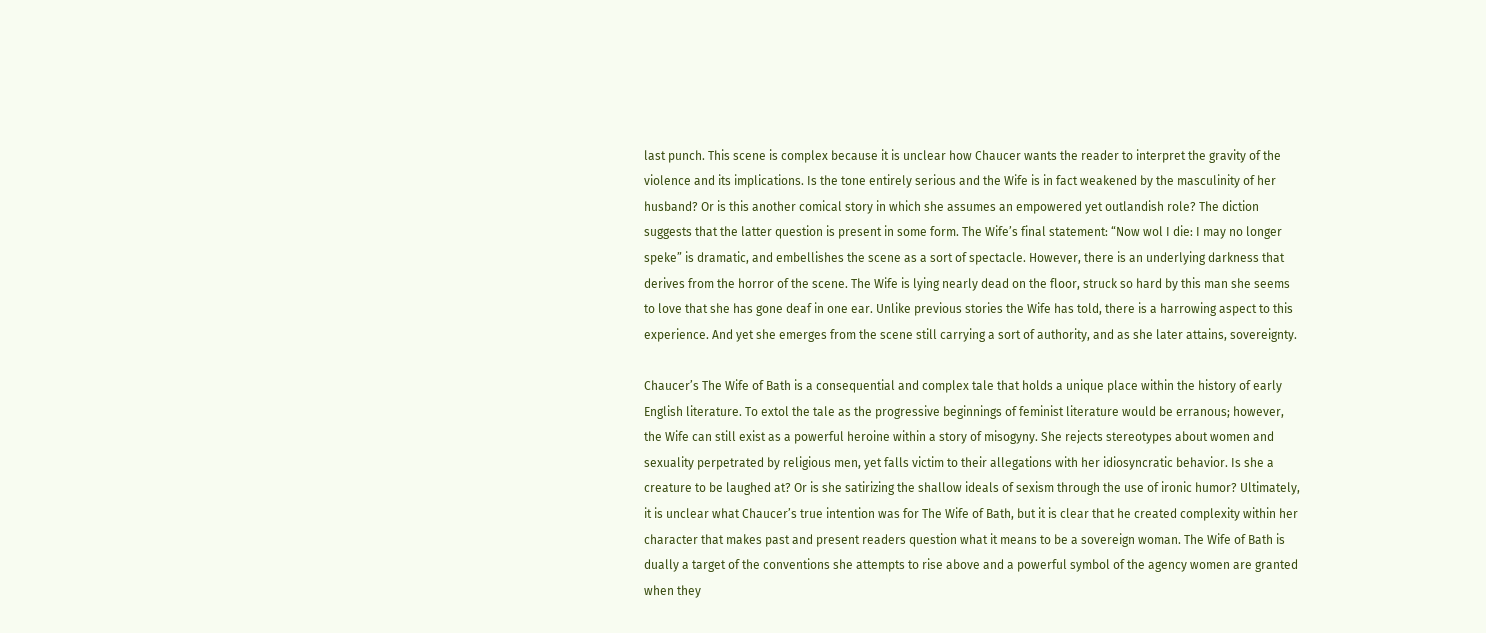last punch. This scene is complex because it is unclear how Chaucer wants the reader to interpret the gravity of the violence and its implications. Is the tone entirely serious and the Wife is in fact weakened by the masculinity of her husband? Or is this another comical story in which she assumes an empowered yet outlandish role? The diction suggests that the latter question is present in some form. The Wife’s final statement: “Now wol I die: I may no longer speke” is dramatic, and embellishes the scene as a sort of spectacle. However, there is an underlying darkness that derives from the horror of the scene. The Wife is lying nearly dead on the floor, struck so hard by this man she seems to love that she has gone deaf in one ear. Unlike previous stories the Wife has told, there is a harrowing aspect to this experience. And yet she emerges from the scene still carrying a sort of authority, and as she later attains, sovereignty.

Chaucer’s The Wife of Bath is a consequential and complex tale that holds a unique place within the history of early English literature. To extol the tale as the progressive beginnings of feminist literature would be erranous; however, the Wife can still exist as a powerful heroine within a story of misogyny. She rejects stereotypes about women and sexuality perpetrated by religious men, yet falls victim to their allegations with her idiosyncratic behavior. Is she a creature to be laughed at? Or is she satirizing the shallow ideals of sexism through the use of ironic humor? Ultimately, it is unclear what Chaucer’s true intention was for The Wife of Bath, but it is clear that he created complexity within her character that makes past and present readers question what it means to be a sovereign woman. The Wife of Bath is dually a target of the conventions she attempts to rise above and a powerful symbol of the agency women are granted when they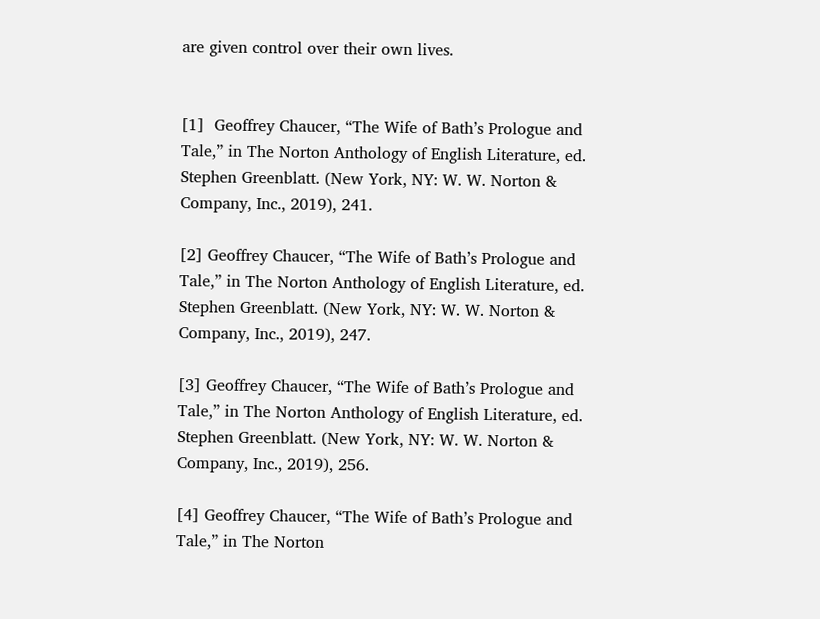are given control over their own lives.


[1]  Geoffrey Chaucer, “The Wife of Bath’s Prologue and Tale,” in The Norton Anthology of English Literature, ed. Stephen Greenblatt. (New York, NY: W. W. Norton & Company, Inc., 2019), 241.

[2] Geoffrey Chaucer, “The Wife of Bath’s Prologue and Tale,” in The Norton Anthology of English Literature, ed. Stephen Greenblatt. (New York, NY: W. W. Norton & Company, Inc., 2019), 247.

[3] Geoffrey Chaucer, “The Wife of Bath’s Prologue and Tale,” in The Norton Anthology of English Literature, ed. Stephen Greenblatt. (New York, NY: W. W. Norton & Company, Inc., 2019), 256.

[4] Geoffrey Chaucer, “The Wife of Bath’s Prologue and Tale,” in The Norton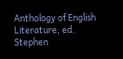Anthology of English Literature, ed. Stephen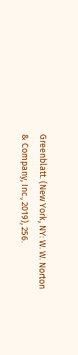Greenblatt. (New York, NY: W. W. Norton & Company, Inc., 2019), 256.